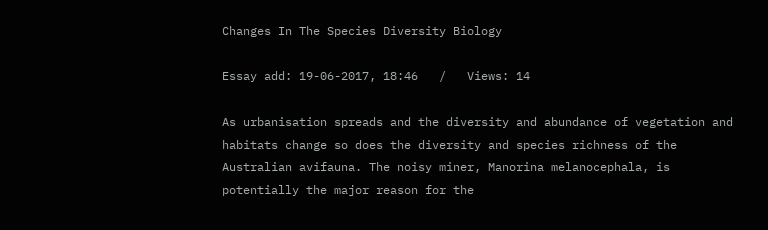Changes In The Species Diversity Biology

Essay add: 19-06-2017, 18:46   /   Views: 14

As urbanisation spreads and the diversity and abundance of vegetation and habitats change so does the diversity and species richness of the Australian avifauna. The noisy miner, Manorina melanocephala, is potentially the major reason for the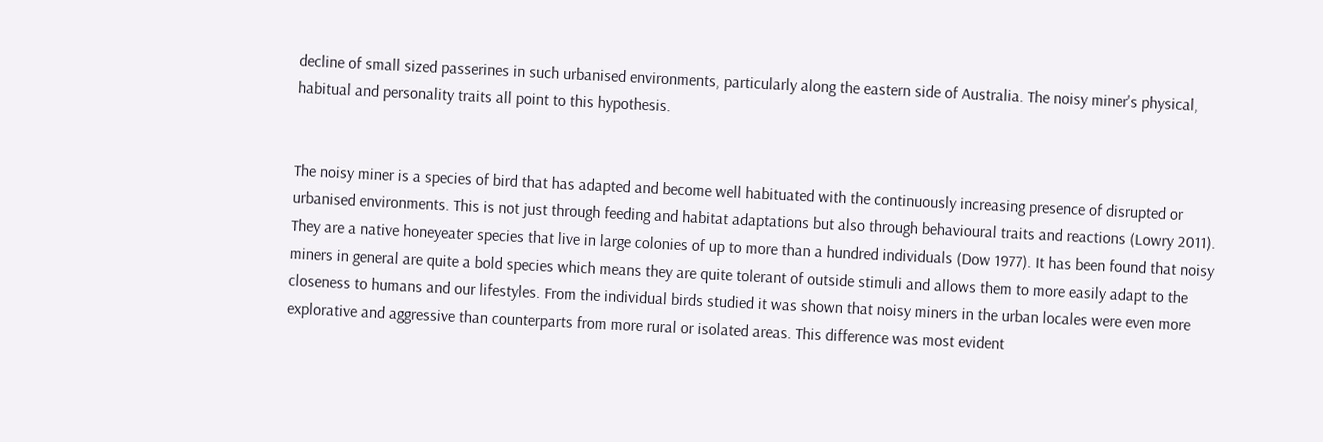decline of small sized passerines in such urbanised environments, particularly along the eastern side of Australia. The noisy miner's physical, habitual and personality traits all point to this hypothesis.


The noisy miner is a species of bird that has adapted and become well habituated with the continuously increasing presence of disrupted or urbanised environments. This is not just through feeding and habitat adaptations but also through behavioural traits and reactions (Lowry 2011). They are a native honeyeater species that live in large colonies of up to more than a hundred individuals (Dow 1977). It has been found that noisy miners in general are quite a bold species which means they are quite tolerant of outside stimuli and allows them to more easily adapt to the closeness to humans and our lifestyles. From the individual birds studied it was shown that noisy miners in the urban locales were even more explorative and aggressive than counterparts from more rural or isolated areas. This difference was most evident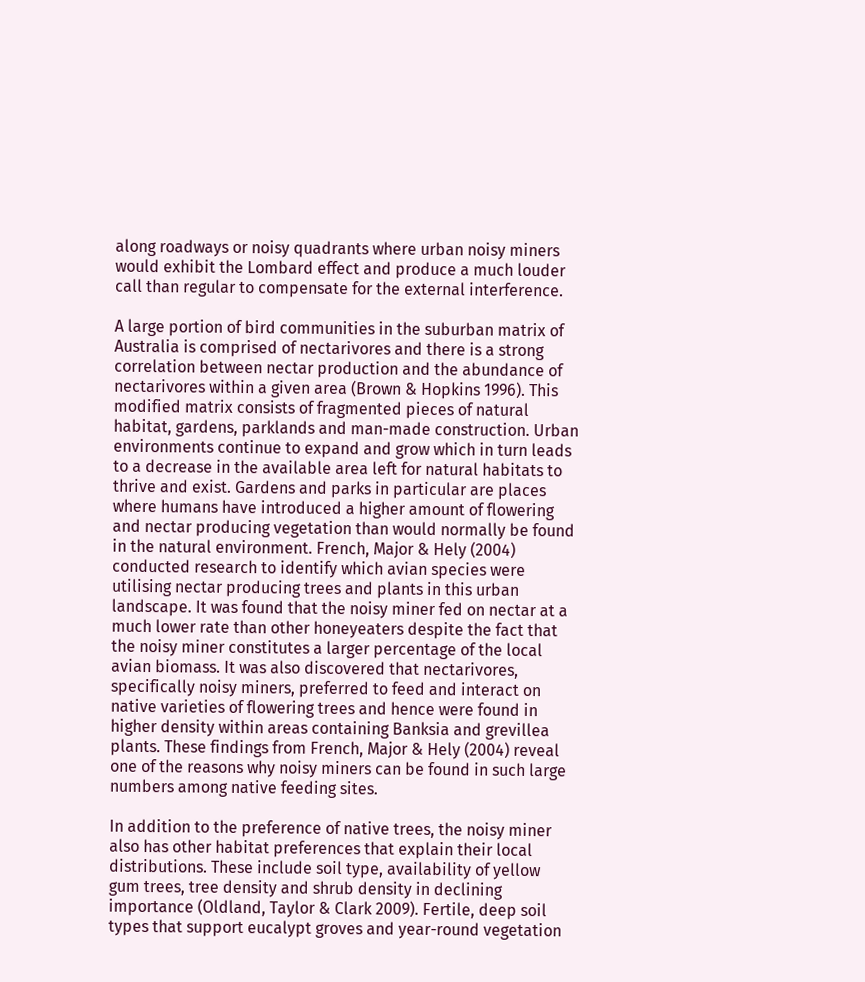along roadways or noisy quadrants where urban noisy miners would exhibit the Lombard effect and produce a much louder call than regular to compensate for the external interference.

A large portion of bird communities in the suburban matrix of Australia is comprised of nectarivores and there is a strong correlation between nectar production and the abundance of nectarivores within a given area (Brown & Hopkins 1996). This modified matrix consists of fragmented pieces of natural habitat, gardens, parklands and man-made construction. Urban environments continue to expand and grow which in turn leads to a decrease in the available area left for natural habitats to thrive and exist. Gardens and parks in particular are places where humans have introduced a higher amount of flowering and nectar producing vegetation than would normally be found in the natural environment. French, Major & Hely (2004) conducted research to identify which avian species were utilising nectar producing trees and plants in this urban landscape. It was found that the noisy miner fed on nectar at a much lower rate than other honeyeaters despite the fact that the noisy miner constitutes a larger percentage of the local avian biomass. It was also discovered that nectarivores, specifically noisy miners, preferred to feed and interact on native varieties of flowering trees and hence were found in higher density within areas containing Banksia and grevillea plants. These findings from French, Major & Hely (2004) reveal one of the reasons why noisy miners can be found in such large numbers among native feeding sites.

In addition to the preference of native trees, the noisy miner also has other habitat preferences that explain their local distributions. These include soil type, availability of yellow gum trees, tree density and shrub density in declining importance (Oldland, Taylor & Clark 2009). Fertile, deep soil types that support eucalypt groves and year-round vegetation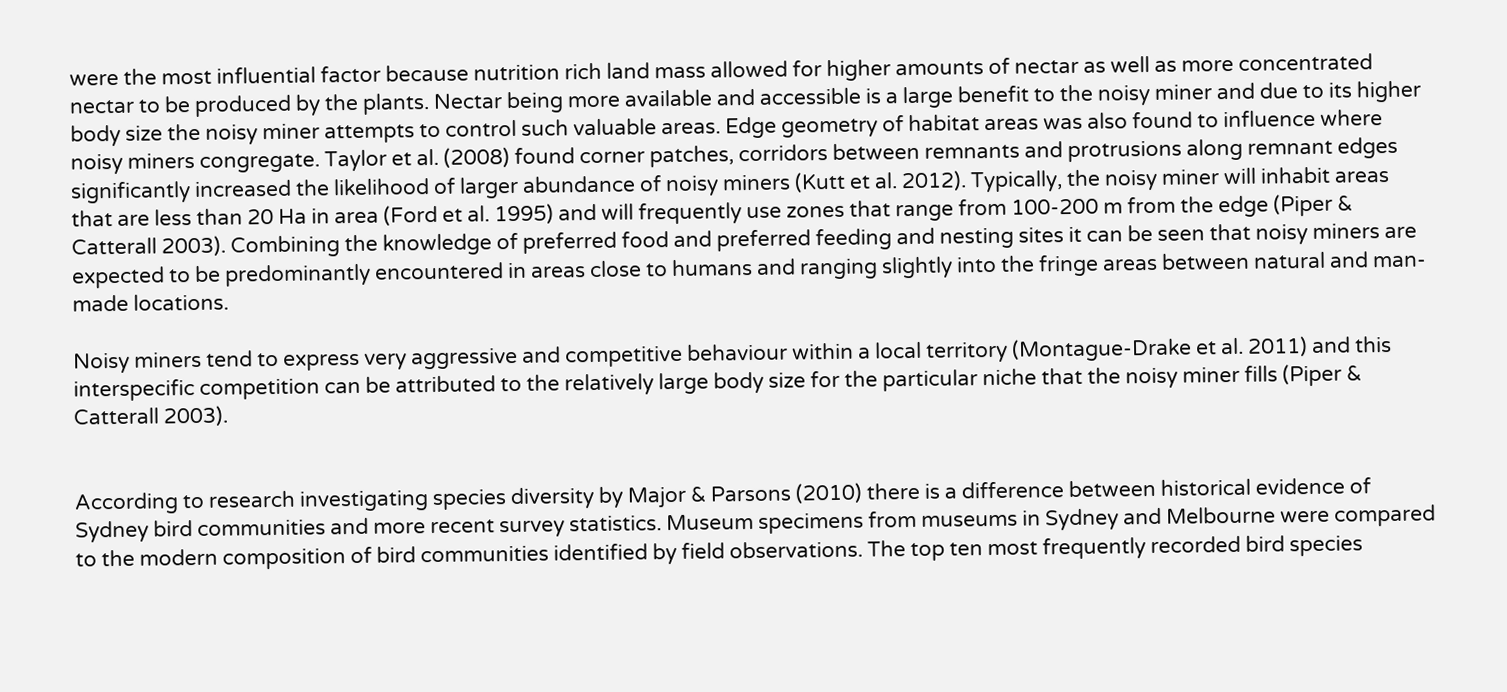were the most influential factor because nutrition rich land mass allowed for higher amounts of nectar as well as more concentrated nectar to be produced by the plants. Nectar being more available and accessible is a large benefit to the noisy miner and due to its higher body size the noisy miner attempts to control such valuable areas. Edge geometry of habitat areas was also found to influence where noisy miners congregate. Taylor et al. (2008) found corner patches, corridors between remnants and protrusions along remnant edges significantly increased the likelihood of larger abundance of noisy miners (Kutt et al. 2012). Typically, the noisy miner will inhabit areas that are less than 20 Ha in area (Ford et al. 1995) and will frequently use zones that range from 100-200 m from the edge (Piper & Catterall 2003). Combining the knowledge of preferred food and preferred feeding and nesting sites it can be seen that noisy miners are expected to be predominantly encountered in areas close to humans and ranging slightly into the fringe areas between natural and man-made locations.

Noisy miners tend to express very aggressive and competitive behaviour within a local territory (Montague-Drake et al. 2011) and this interspecific competition can be attributed to the relatively large body size for the particular niche that the noisy miner fills (Piper & Catterall 2003).


According to research investigating species diversity by Major & Parsons (2010) there is a difference between historical evidence of Sydney bird communities and more recent survey statistics. Museum specimens from museums in Sydney and Melbourne were compared to the modern composition of bird communities identified by field observations. The top ten most frequently recorded bird species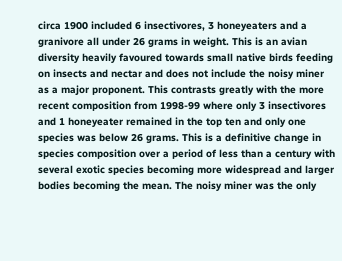circa 1900 included 6 insectivores, 3 honeyeaters and a granivore all under 26 grams in weight. This is an avian diversity heavily favoured towards small native birds feeding on insects and nectar and does not include the noisy miner as a major proponent. This contrasts greatly with the more recent composition from 1998-99 where only 3 insectivores and 1 honeyeater remained in the top ten and only one species was below 26 grams. This is a definitive change in species composition over a period of less than a century with several exotic species becoming more widespread and larger bodies becoming the mean. The noisy miner was the only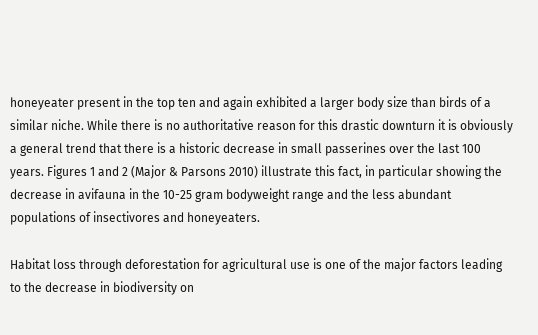honeyeater present in the top ten and again exhibited a larger body size than birds of a similar niche. While there is no authoritative reason for this drastic downturn it is obviously a general trend that there is a historic decrease in small passerines over the last 100 years. Figures 1 and 2 (Major & Parsons 2010) illustrate this fact, in particular showing the decrease in avifauna in the 10-25 gram bodyweight range and the less abundant populations of insectivores and honeyeaters.

Habitat loss through deforestation for agricultural use is one of the major factors leading to the decrease in biodiversity on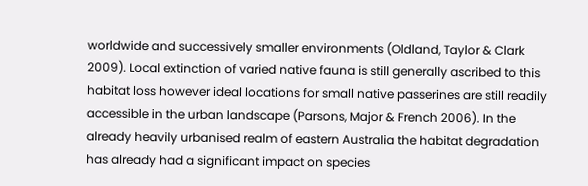worldwide and successively smaller environments (Oldland, Taylor & Clark 2009). Local extinction of varied native fauna is still generally ascribed to this habitat loss however ideal locations for small native passerines are still readily accessible in the urban landscape (Parsons, Major & French 2006). In the already heavily urbanised realm of eastern Australia the habitat degradation has already had a significant impact on species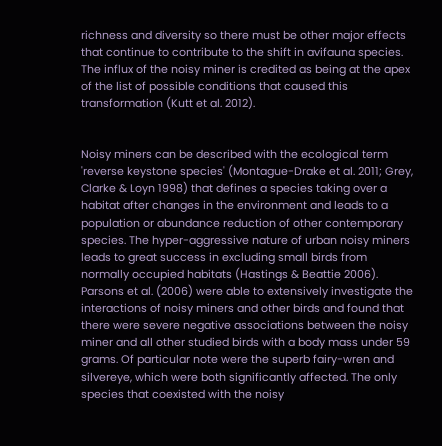richness and diversity so there must be other major effects that continue to contribute to the shift in avifauna species. The influx of the noisy miner is credited as being at the apex of the list of possible conditions that caused this transformation (Kutt et al. 2012).


Noisy miners can be described with the ecological term 'reverse keystone species' (Montague-Drake et al. 2011; Grey, Clarke & Loyn 1998) that defines a species taking over a habitat after changes in the environment and leads to a population or abundance reduction of other contemporary species. The hyper-aggressive nature of urban noisy miners leads to great success in excluding small birds from normally occupied habitats (Hastings & Beattie 2006). Parsons et al. (2006) were able to extensively investigate the interactions of noisy miners and other birds and found that there were severe negative associations between the noisy miner and all other studied birds with a body mass under 59 grams. Of particular note were the superb fairy-wren and silvereye, which were both significantly affected. The only species that coexisted with the noisy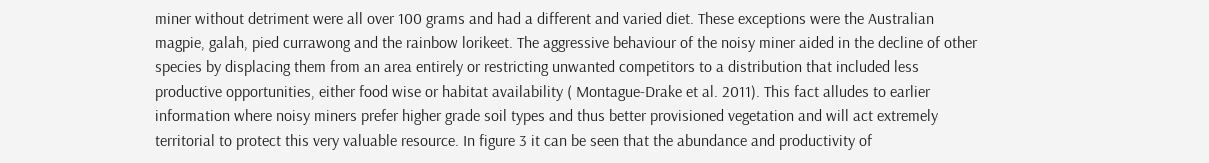miner without detriment were all over 100 grams and had a different and varied diet. These exceptions were the Australian magpie, galah, pied currawong and the rainbow lorikeet. The aggressive behaviour of the noisy miner aided in the decline of other species by displacing them from an area entirely or restricting unwanted competitors to a distribution that included less productive opportunities, either food wise or habitat availability ( Montague-Drake et al. 2011). This fact alludes to earlier information where noisy miners prefer higher grade soil types and thus better provisioned vegetation and will act extremely territorial to protect this very valuable resource. In figure 3 it can be seen that the abundance and productivity of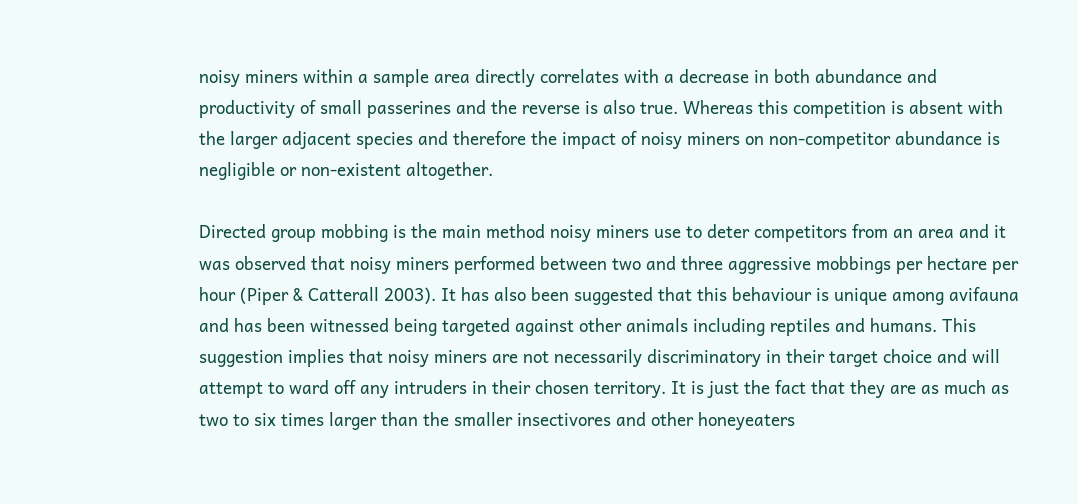noisy miners within a sample area directly correlates with a decrease in both abundance and productivity of small passerines and the reverse is also true. Whereas this competition is absent with the larger adjacent species and therefore the impact of noisy miners on non-competitor abundance is negligible or non-existent altogether.

Directed group mobbing is the main method noisy miners use to deter competitors from an area and it was observed that noisy miners performed between two and three aggressive mobbings per hectare per hour (Piper & Catterall 2003). It has also been suggested that this behaviour is unique among avifauna and has been witnessed being targeted against other animals including reptiles and humans. This suggestion implies that noisy miners are not necessarily discriminatory in their target choice and will attempt to ward off any intruders in their chosen territory. It is just the fact that they are as much as two to six times larger than the smaller insectivores and other honeyeaters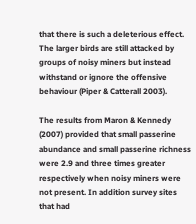that there is such a deleterious effect. The larger birds are still attacked by groups of noisy miners but instead withstand or ignore the offensive behaviour (Piper & Catterall 2003).

The results from Maron & Kennedy (2007) provided that small passerine abundance and small passerine richness were 2.9 and three times greater respectively when noisy miners were not present. In addition survey sites that had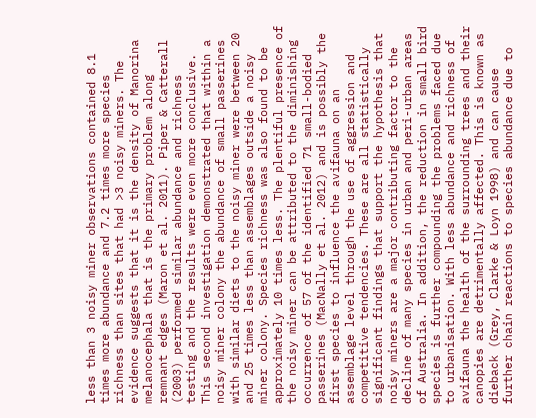less than 3 noisy miner observations contained 8.1 times more abundance and 7.2 times more species richness than sites that had >3 noisy miners. The evidence suggests that it is the density of Manorina melanocephala that is the primary problem along remnant edges (Maron et al. 2011). Piper & Catterall (2003) performed similar abundance and richness testing and the results were even more conclusive. This second investigation demonstrated that within a noisy miner colony the abundance of small passerines with similar diets to the noisy miner were between 20 and 25 times less than assemblages outside a noisy miner colony. Species richness was also found to be approximately 10 times less. The plentiful presence of the noisy miner can be attributed to the diminishing occurrence of 57 of the identified 71 small-bodied passerines (MacNally et al. 2012) and is possibly the first species to influence the avifauna on an assemblage level through the use of aggression and competitive tendencies. These are all statistically significant findings that support the hypothesis that noisy miners are a major contributing factor to the decline of many species in urban and peri-urban areas of Australia. In addition, the reduction in small bird species is further compounding the problems faced due to urbanisation. With less abundance and richness of avifauna the health of the surrounding trees and their canopies are detrimentally affected. This is known as dieback (Grey, Clarke & Loyn 1998) and can cause further chain reactions to species abundance due to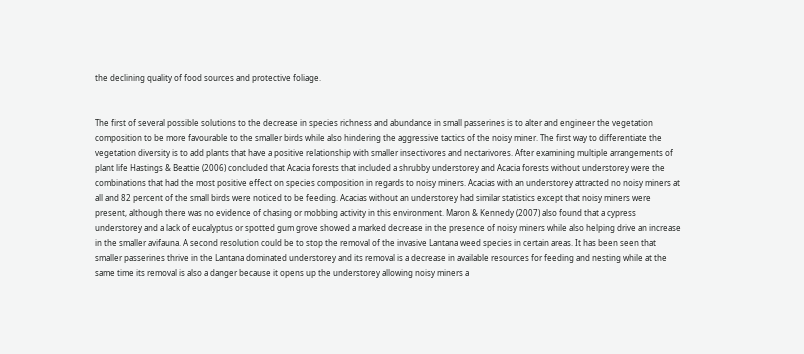the declining quality of food sources and protective foliage.


The first of several possible solutions to the decrease in species richness and abundance in small passerines is to alter and engineer the vegetation composition to be more favourable to the smaller birds while also hindering the aggressive tactics of the noisy miner. The first way to differentiate the vegetation diversity is to add plants that have a positive relationship with smaller insectivores and nectarivores. After examining multiple arrangements of plant life Hastings & Beattie (2006) concluded that Acacia forests that included a shrubby understorey and Acacia forests without understorey were the combinations that had the most positive effect on species composition in regards to noisy miners. Acacias with an understorey attracted no noisy miners at all and 82 percent of the small birds were noticed to be feeding. Acacias without an understorey had similar statistics except that noisy miners were present, although there was no evidence of chasing or mobbing activity in this environment. Maron & Kennedy (2007) also found that a cypress understorey and a lack of eucalyptus or spotted gum grove showed a marked decrease in the presence of noisy miners while also helping drive an increase in the smaller avifauna. A second resolution could be to stop the removal of the invasive Lantana weed species in certain areas. It has been seen that smaller passerines thrive in the Lantana dominated understorey and its removal is a decrease in available resources for feeding and nesting while at the same time its removal is also a danger because it opens up the understorey allowing noisy miners a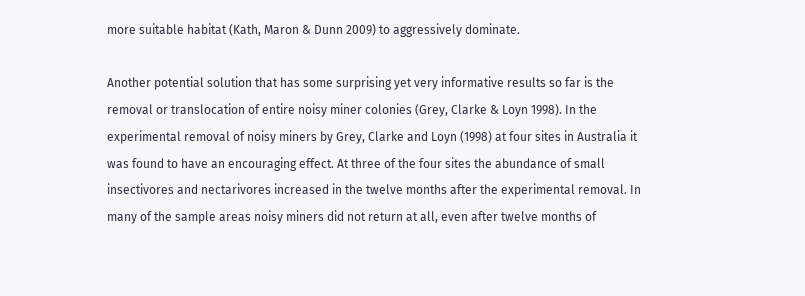more suitable habitat (Kath, Maron & Dunn 2009) to aggressively dominate.

Another potential solution that has some surprising yet very informative results so far is the removal or translocation of entire noisy miner colonies (Grey, Clarke & Loyn 1998). In the experimental removal of noisy miners by Grey, Clarke and Loyn (1998) at four sites in Australia it was found to have an encouraging effect. At three of the four sites the abundance of small insectivores and nectarivores increased in the twelve months after the experimental removal. In many of the sample areas noisy miners did not return at all, even after twelve months of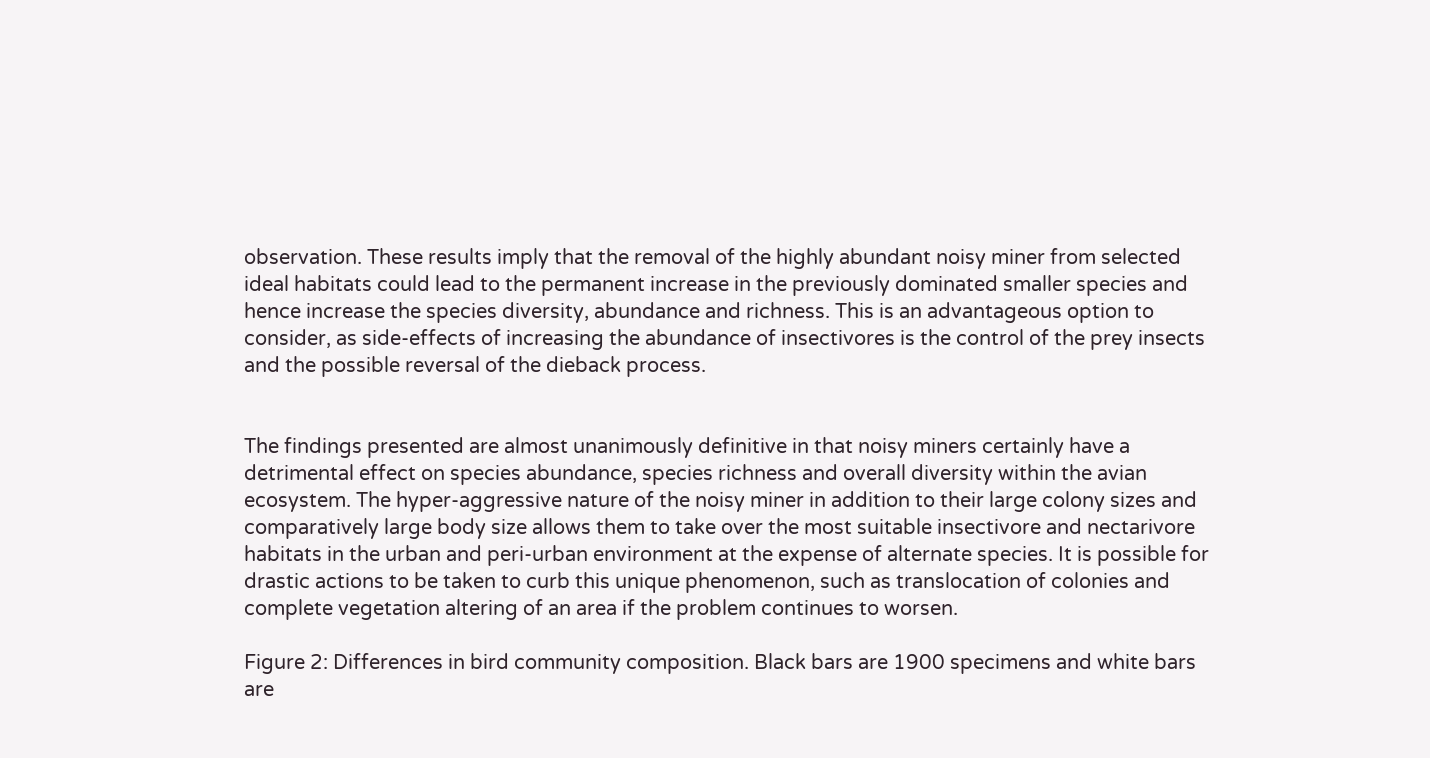observation. These results imply that the removal of the highly abundant noisy miner from selected ideal habitats could lead to the permanent increase in the previously dominated smaller species and hence increase the species diversity, abundance and richness. This is an advantageous option to consider, as side-effects of increasing the abundance of insectivores is the control of the prey insects and the possible reversal of the dieback process.


The findings presented are almost unanimously definitive in that noisy miners certainly have a detrimental effect on species abundance, species richness and overall diversity within the avian ecosystem. The hyper-aggressive nature of the noisy miner in addition to their large colony sizes and comparatively large body size allows them to take over the most suitable insectivore and nectarivore habitats in the urban and peri-urban environment at the expense of alternate species. It is possible for drastic actions to be taken to curb this unique phenomenon, such as translocation of colonies and complete vegetation altering of an area if the problem continues to worsen.

Figure 2: Differences in bird community composition. Black bars are 1900 specimens and white bars are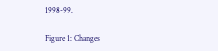1998-99.

Figure 1: Changes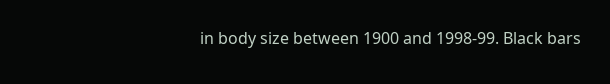in body size between 1900 and 1998-99. Black bars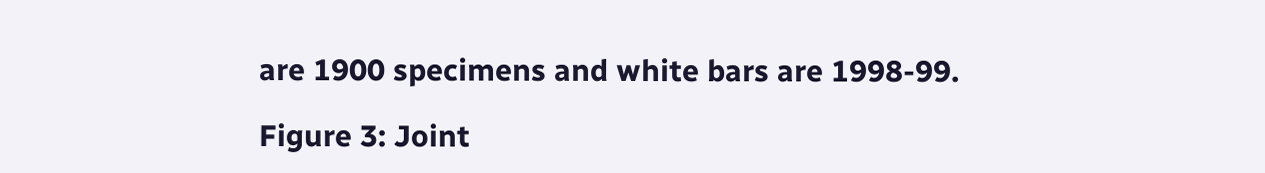are 1900 specimens and white bars are 1998-99.

Figure 3: Joint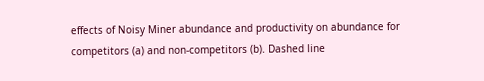effects of Noisy Miner abundance and productivity on abundance for competitors (a) and non-competitors (b). Dashed line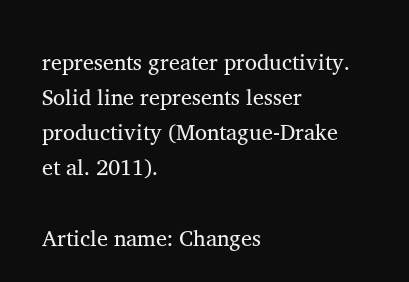represents greater productivity. Solid line represents lesser productivity (Montague-Drake et al. 2011).

Article name: Changes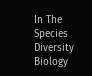In The Species Diversity Biology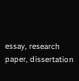essay, research paper, dissertation